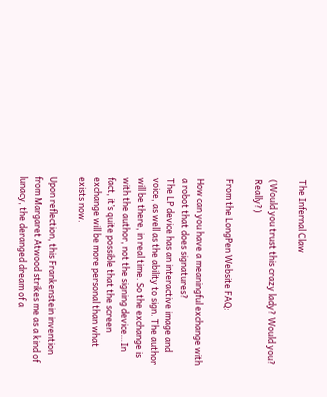The Infernal Claw

(Would you trust this crazy lady? Would you? Really?)

From the LongPen Website FAQ:

How can you have a meaningful exchange with a robot that does signatures?
The LP device has an interactive image and voice, as well as the ability to sign. The author will be there, in real time. So the exchange is with the author, not the signing device…In fact, it’s quite possible that the screen exchange will be more personal than what exists now.

Upon reflection, this Frankenstein invention from Margaret Atwood strikes me as a kind of lunacy, the deranged dream of a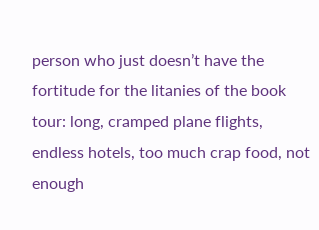person who just doesn’t have the fortitude for the litanies of the book tour: long, cramped plane flights, endless hotels, too much crap food, not enough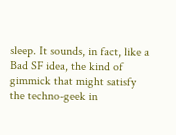sleep. It sounds, in fact, like a Bad SF idea, the kind of gimmick that might satisfy the techno-geek in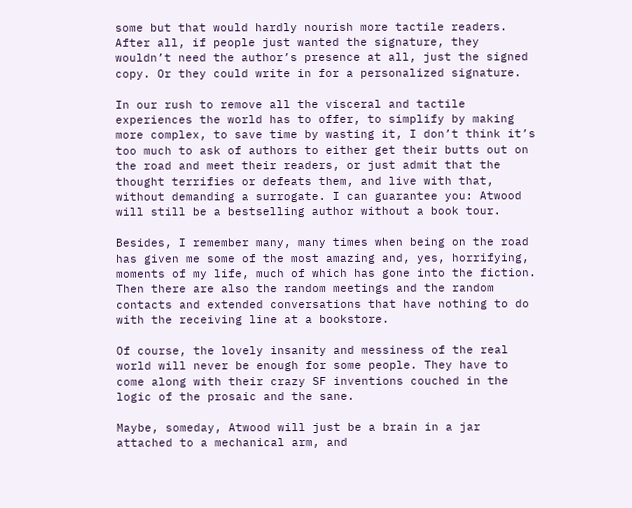some but that would hardly nourish more tactile readers. After all, if people just wanted the signature, they wouldn’t need the author’s presence at all, just the signed copy. Or they could write in for a personalized signature.

In our rush to remove all the visceral and tactile experiences the world has to offer, to simplify by making more complex, to save time by wasting it, I don’t think it’s too much to ask of authors to either get their butts out on the road and meet their readers, or just admit that the thought terrifies or defeats them, and live with that, without demanding a surrogate. I can guarantee you: Atwood will still be a bestselling author without a book tour.

Besides, I remember many, many times when being on the road has given me some of the most amazing and, yes, horrifying, moments of my life, much of which has gone into the fiction. Then there are also the random meetings and the random contacts and extended conversations that have nothing to do with the receiving line at a bookstore.

Of course, the lovely insanity and messiness of the real world will never be enough for some people. They have to come along with their crazy SF inventions couched in the logic of the prosaic and the sane.

Maybe, someday, Atwood will just be a brain in a jar attached to a mechanical arm, and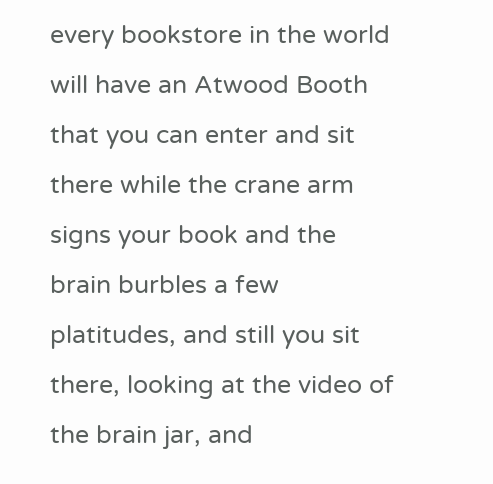every bookstore in the world will have an Atwood Booth that you can enter and sit there while the crane arm signs your book and the brain burbles a few platitudes, and still you sit there, looking at the video of the brain jar, and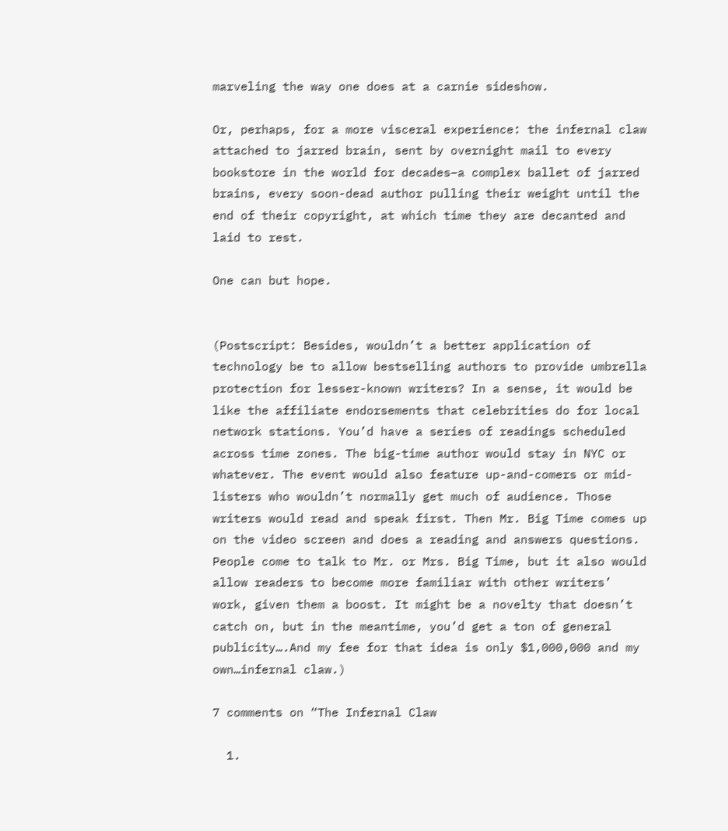marveling the way one does at a carnie sideshow.

Or, perhaps, for a more visceral experience: the infernal claw attached to jarred brain, sent by overnight mail to every bookstore in the world for decades–a complex ballet of jarred brains, every soon-dead author pulling their weight until the end of their copyright, at which time they are decanted and laid to rest.

One can but hope.


(Postscript: Besides, wouldn’t a better application of technology be to allow bestselling authors to provide umbrella protection for lesser-known writers? In a sense, it would be like the affiliate endorsements that celebrities do for local network stations. You’d have a series of readings scheduled across time zones. The big-time author would stay in NYC or whatever. The event would also feature up-and-comers or mid-listers who wouldn’t normally get much of audience. Those writers would read and speak first. Then Mr. Big Time comes up on the video screen and does a reading and answers questions. People come to talk to Mr. or Mrs. Big Time, but it also would allow readers to become more familiar with other writers’ work, given them a boost. It might be a novelty that doesn’t catch on, but in the meantime, you’d get a ton of general publicity….And my fee for that idea is only $1,000,000 and my own…infernal claw.)

7 comments on “The Infernal Claw

  1.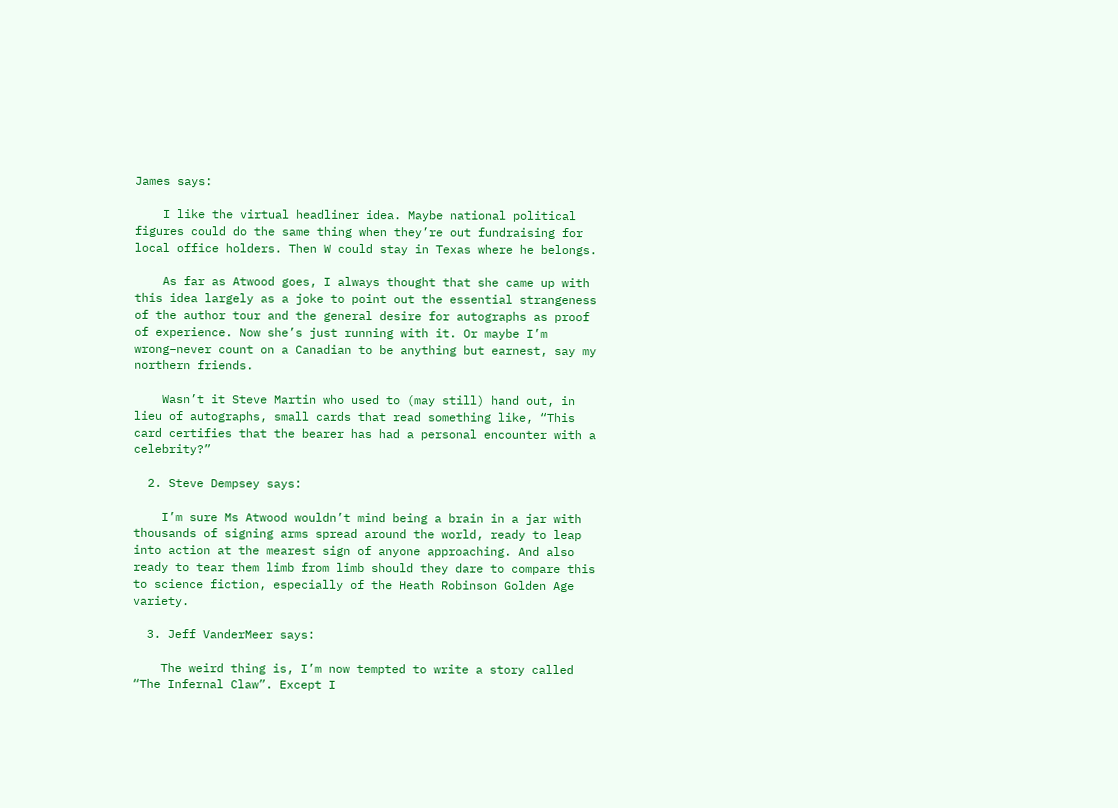James says:

    I like the virtual headliner idea. Maybe national political figures could do the same thing when they’re out fundraising for local office holders. Then W could stay in Texas where he belongs.

    As far as Atwood goes, I always thought that she came up with this idea largely as a joke to point out the essential strangeness of the author tour and the general desire for autographs as proof of experience. Now she’s just running with it. Or maybe I’m wrong–never count on a Canadian to be anything but earnest, say my northern friends.

    Wasn’t it Steve Martin who used to (may still) hand out, in lieu of autographs, small cards that read something like, “This card certifies that the bearer has had a personal encounter with a celebrity?”

  2. Steve Dempsey says:

    I’m sure Ms Atwood wouldn’t mind being a brain in a jar with thousands of signing arms spread around the world, ready to leap into action at the mearest sign of anyone approaching. And also ready to tear them limb from limb should they dare to compare this to science fiction, especially of the Heath Robinson Golden Age variety.

  3. Jeff VanderMeer says:

    The weird thing is, I’m now tempted to write a story called “The Infernal Claw”. Except I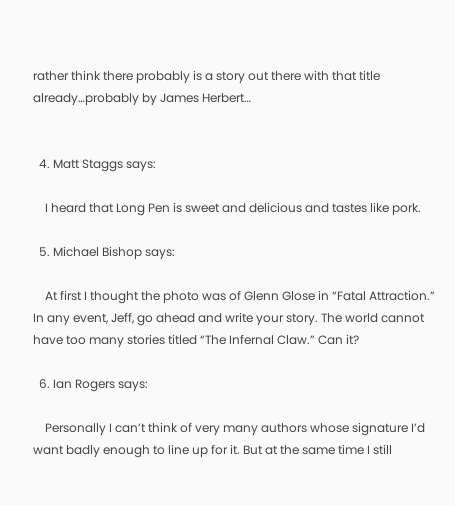rather think there probably is a story out there with that title already…probably by James Herbert…


  4. Matt Staggs says:

    I heard that Long Pen is sweet and delicious and tastes like pork.

  5. Michael Bishop says:

    At first I thought the photo was of Glenn Glose in “Fatal Attraction.” In any event, Jeff, go ahead and write your story. The world cannot have too many stories titled “The Infernal Claw.” Can it?

  6. Ian Rogers says:

    Personally I can’t think of very many authors whose signature I’d want badly enough to line up for it. But at the same time I still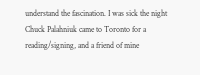understand the fascination. I was sick the night Chuck Palahniuk came to Toronto for a reading/signing, and a friend of mine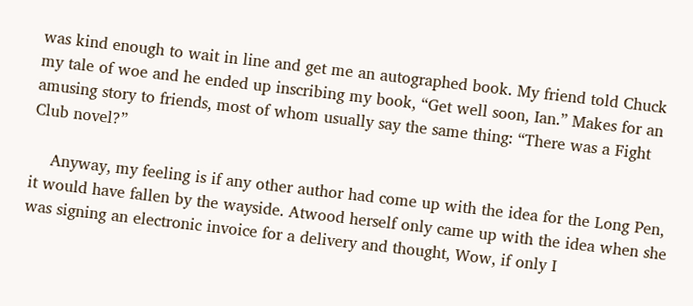was kind enough to wait in line and get me an autographed book. My friend told Chuck my tale of woe and he ended up inscribing my book, “Get well soon, Ian.” Makes for an amusing story to friends, most of whom usually say the same thing: “There was a Fight Club novel?”

    Anyway, my feeling is if any other author had come up with the idea for the Long Pen, it would have fallen by the wayside. Atwood herself only came up with the idea when she was signing an electronic invoice for a delivery and thought, Wow, if only I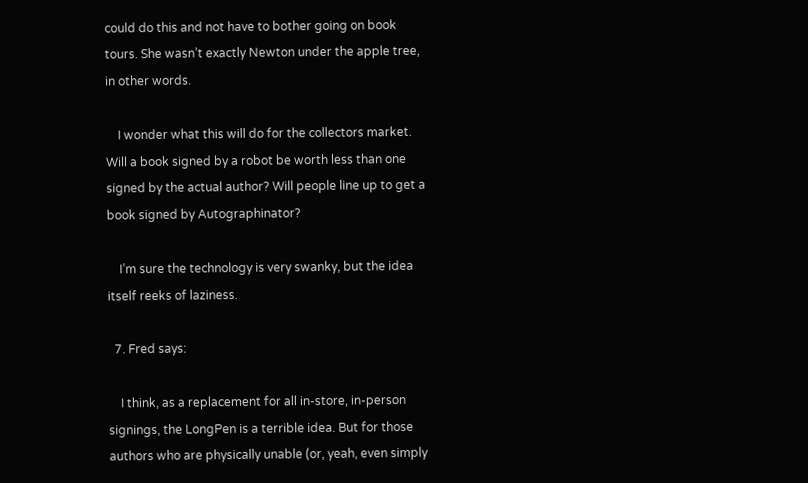could do this and not have to bother going on book tours. She wasn’t exactly Newton under the apple tree, in other words.

    I wonder what this will do for the collectors market. Will a book signed by a robot be worth less than one signed by the actual author? Will people line up to get a book signed by Autographinator?

    I’m sure the technology is very swanky, but the idea itself reeks of laziness.

  7. Fred says:

    I think, as a replacement for all in-store, in-person signings, the LongPen is a terrible idea. But for those authors who are physically unable (or, yeah, even simply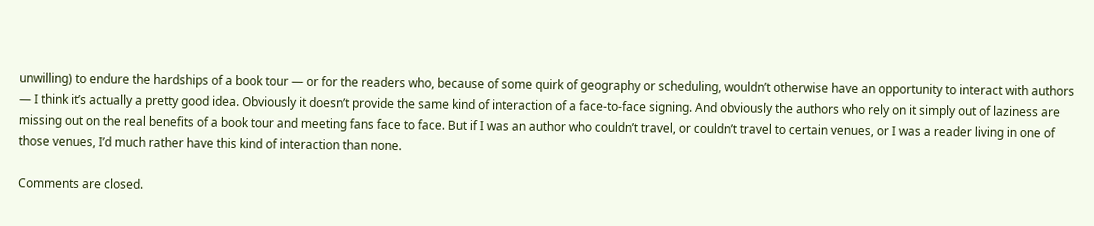unwilling) to endure the hardships of a book tour — or for the readers who, because of some quirk of geography or scheduling, wouldn’t otherwise have an opportunity to interact with authors — I think it’s actually a pretty good idea. Obviously it doesn’t provide the same kind of interaction of a face-to-face signing. And obviously the authors who rely on it simply out of laziness are missing out on the real benefits of a book tour and meeting fans face to face. But if I was an author who couldn’t travel, or couldn’t travel to certain venues, or I was a reader living in one of those venues, I’d much rather have this kind of interaction than none.

Comments are closed.